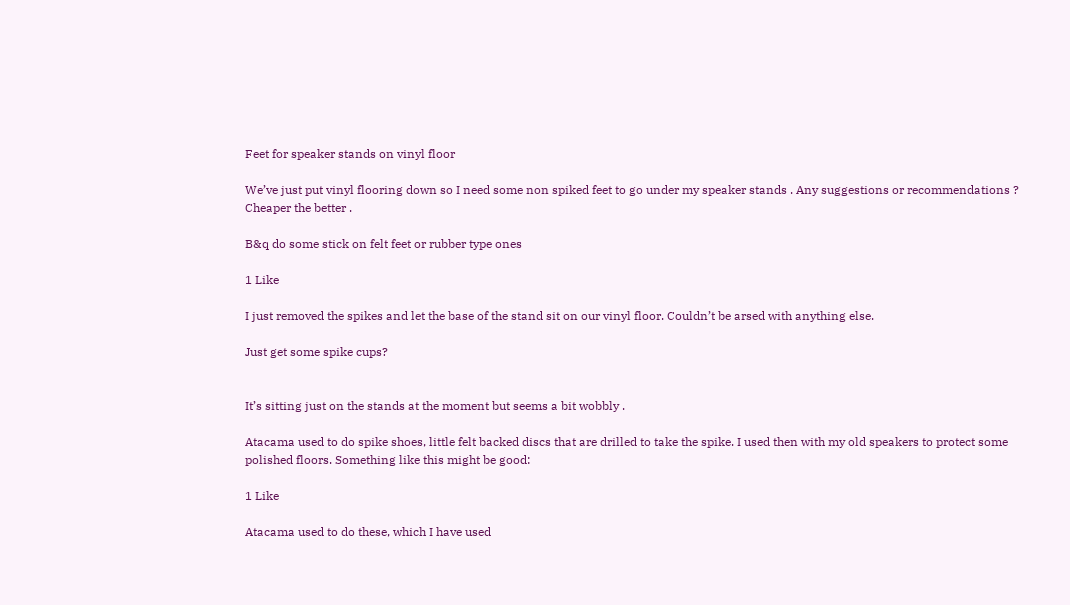Feet for speaker stands on vinyl floor

We’ve just put vinyl flooring down so I need some non spiked feet to go under my speaker stands . Any suggestions or recommendations ? Cheaper the better .

B&q do some stick on felt feet or rubber type ones

1 Like

I just removed the spikes and let the base of the stand sit on our vinyl floor. Couldn’t be arsed with anything else.

Just get some spike cups?


It’s sitting just on the stands at the moment but seems a bit wobbly .

Atacama used to do spike shoes, little felt backed discs that are drilled to take the spike. I used then with my old speakers to protect some polished floors. Something like this might be good:

1 Like

Atacama used to do these, which I have used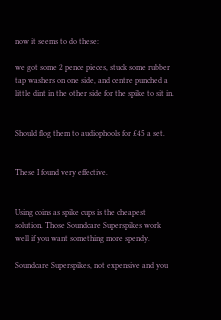now it seems to do these:

we got some 2 pence pieces, stuck some rubber tap washers on one side, and centre punched a little dint in the other side for the spike to sit in.


Should flog them to audiophools for £45 a set.


These I found very effective.


Using coins as spike cups is the cheapest solution. Those Soundcare Superspikes work well if you want something more spendy.

Soundcare Superspikes, not expensive and you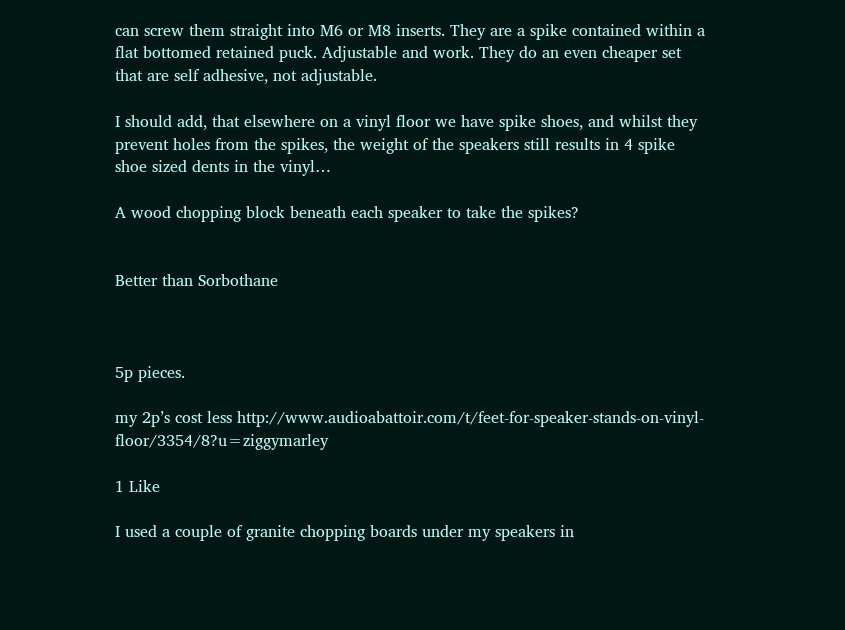can screw them straight into M6 or M8 inserts. They are a spike contained within a flat bottomed retained puck. Adjustable and work. They do an even cheaper set that are self adhesive, not adjustable.

I should add, that elsewhere on a vinyl floor we have spike shoes, and whilst they prevent holes from the spikes, the weight of the speakers still results in 4 spike shoe sized dents in the vinyl…

A wood chopping block beneath each speaker to take the spikes?


Better than Sorbothane



5p pieces.

my 2p’s cost less http://www.audioabattoir.com/t/feet-for-speaker-stands-on-vinyl-floor/3354/8?u=ziggymarley

1 Like

I used a couple of granite chopping boards under my speakers in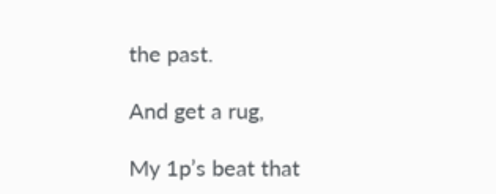the past.

And get a rug,

My 1p’s beat that